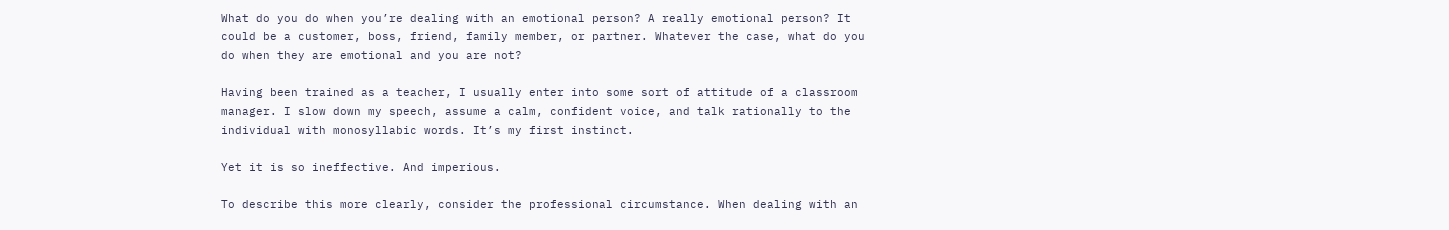What do you do when you’re dealing with an emotional person? A really emotional person? It could be a customer, boss, friend, family member, or partner. Whatever the case, what do you do when they are emotional and you are not?

Having been trained as a teacher, I usually enter into some sort of attitude of a classroom manager. I slow down my speech, assume a calm, confident voice, and talk rationally to the individual with monosyllabic words. It’s my first instinct.

Yet it is so ineffective. And imperious.

To describe this more clearly, consider the professional circumstance. When dealing with an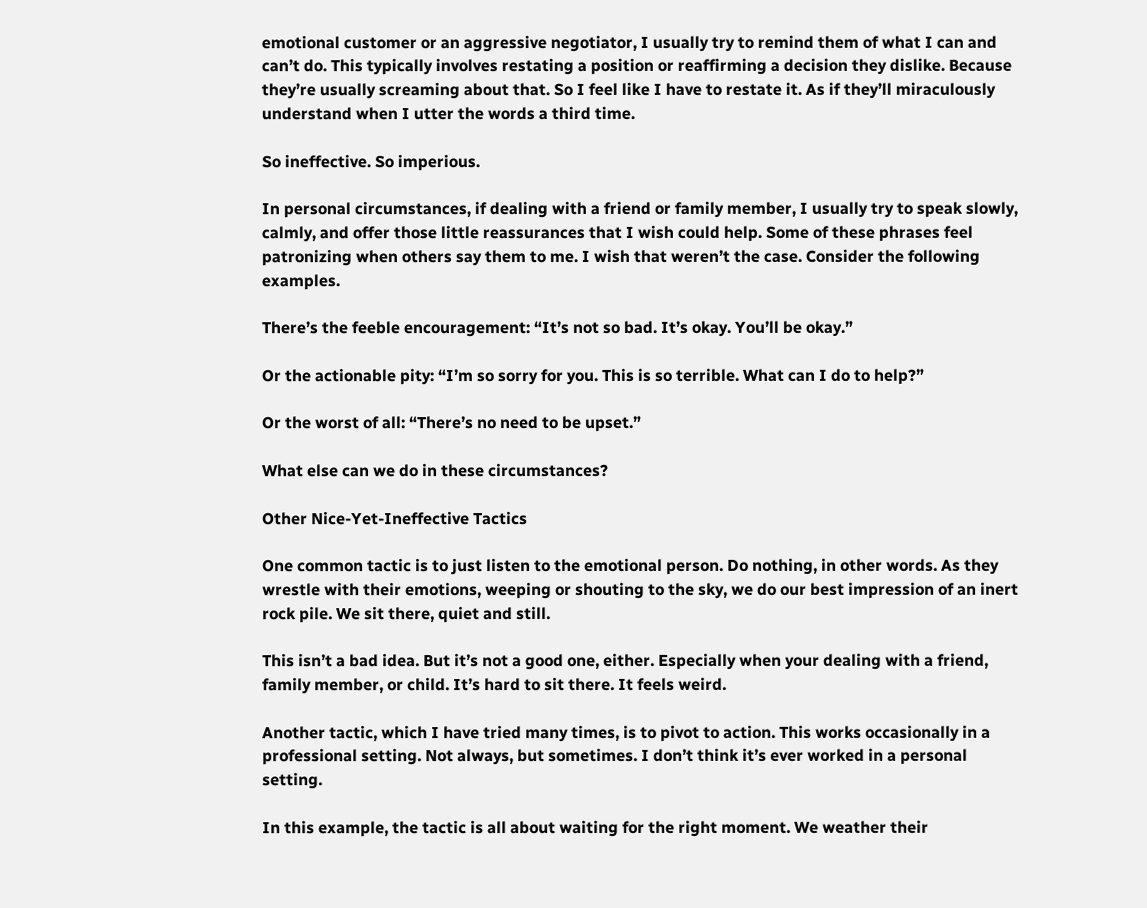emotional customer or an aggressive negotiator, I usually try to remind them of what I can and can’t do. This typically involves restating a position or reaffirming a decision they dislike. Because they’re usually screaming about that. So I feel like I have to restate it. As if they’ll miraculously understand when I utter the words a third time.

So ineffective. So imperious.

In personal circumstances, if dealing with a friend or family member, I usually try to speak slowly, calmly, and offer those little reassurances that I wish could help. Some of these phrases feel patronizing when others say them to me. I wish that weren’t the case. Consider the following examples.

There’s the feeble encouragement: “It’s not so bad. It’s okay. You’ll be okay.”

Or the actionable pity: “I’m so sorry for you. This is so terrible. What can I do to help?”

Or the worst of all: “There’s no need to be upset.”

What else can we do in these circumstances?

Other Nice-Yet-Ineffective Tactics

One common tactic is to just listen to the emotional person. Do nothing, in other words. As they wrestle with their emotions, weeping or shouting to the sky, we do our best impression of an inert rock pile. We sit there, quiet and still.

This isn’t a bad idea. But it’s not a good one, either. Especially when your dealing with a friend, family member, or child. It’s hard to sit there. It feels weird.

Another tactic, which I have tried many times, is to pivot to action. This works occasionally in a professional setting. Not always, but sometimes. I don’t think it’s ever worked in a personal setting.

In this example, the tactic is all about waiting for the right moment. We weather their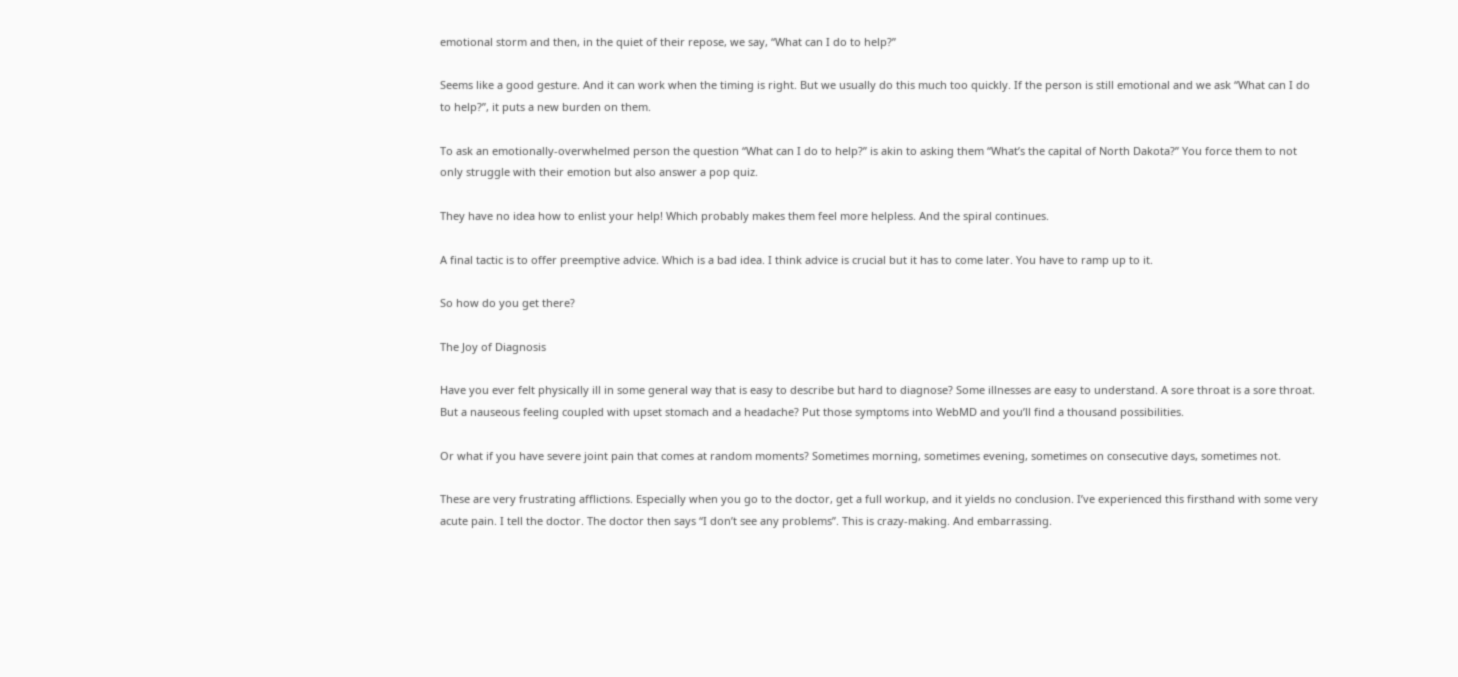emotional storm and then, in the quiet of their repose, we say, “What can I do to help?”

Seems like a good gesture. And it can work when the timing is right. But we usually do this much too quickly. If the person is still emotional and we ask “What can I do to help?”, it puts a new burden on them.

To ask an emotionally-overwhelmed person the question “What can I do to help?” is akin to asking them “What’s the capital of North Dakota?” You force them to not only struggle with their emotion but also answer a pop quiz.

They have no idea how to enlist your help! Which probably makes them feel more helpless. And the spiral continues.

A final tactic is to offer preemptive advice. Which is a bad idea. I think advice is crucial but it has to come later. You have to ramp up to it.

So how do you get there?

The Joy of Diagnosis

Have you ever felt physically ill in some general way that is easy to describe but hard to diagnose? Some illnesses are easy to understand. A sore throat is a sore throat. But a nauseous feeling coupled with upset stomach and a headache? Put those symptoms into WebMD and you’ll find a thousand possibilities.

Or what if you have severe joint pain that comes at random moments? Sometimes morning, sometimes evening, sometimes on consecutive days, sometimes not.

These are very frustrating afflictions. Especially when you go to the doctor, get a full workup, and it yields no conclusion. I’ve experienced this firsthand with some very acute pain. I tell the doctor. The doctor then says “I don’t see any problems”. This is crazy-making. And embarrassing.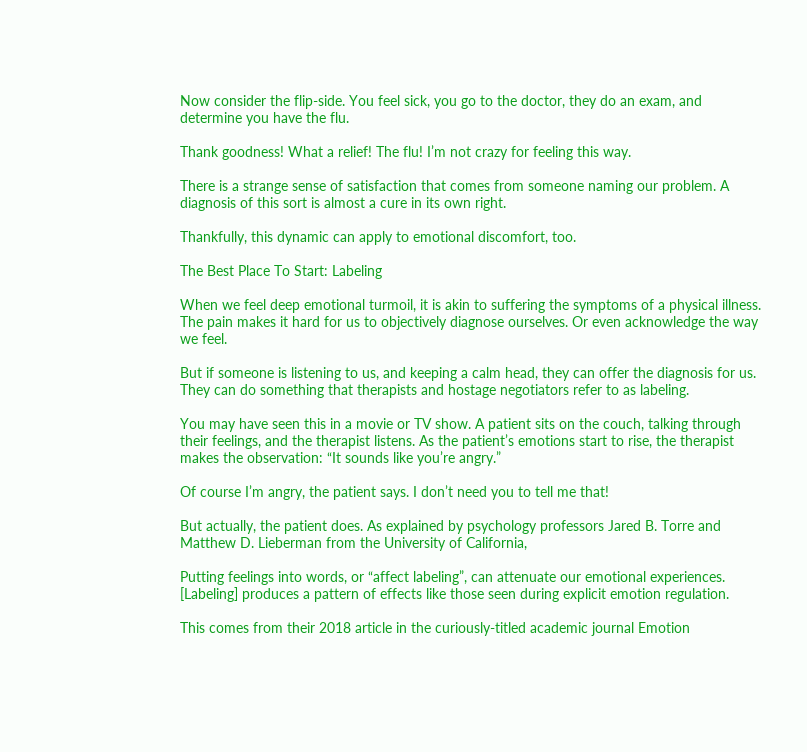Now consider the flip-side. You feel sick, you go to the doctor, they do an exam, and determine you have the flu.

Thank goodness! What a relief! The flu! I’m not crazy for feeling this way.

There is a strange sense of satisfaction that comes from someone naming our problem. A diagnosis of this sort is almost a cure in its own right.

Thankfully, this dynamic can apply to emotional discomfort, too.

The Best Place To Start: Labeling

When we feel deep emotional turmoil, it is akin to suffering the symptoms of a physical illness. The pain makes it hard for us to objectively diagnose ourselves. Or even acknowledge the way we feel.

But if someone is listening to us, and keeping a calm head, they can offer the diagnosis for us. They can do something that therapists and hostage negotiators refer to as labeling.

You may have seen this in a movie or TV show. A patient sits on the couch, talking through their feelings, and the therapist listens. As the patient’s emotions start to rise, the therapist makes the observation: “It sounds like you’re angry.”

Of course I’m angry, the patient says. I don’t need you to tell me that!

But actually, the patient does. As explained by psychology professors Jared B. Torre and Matthew D. Lieberman from the University of California,

Putting feelings into words, or “affect labeling”, can attenuate our emotional experiences. [Labeling] produces a pattern of effects like those seen during explicit emotion regulation.

This comes from their 2018 article in the curiously-titled academic journal Emotion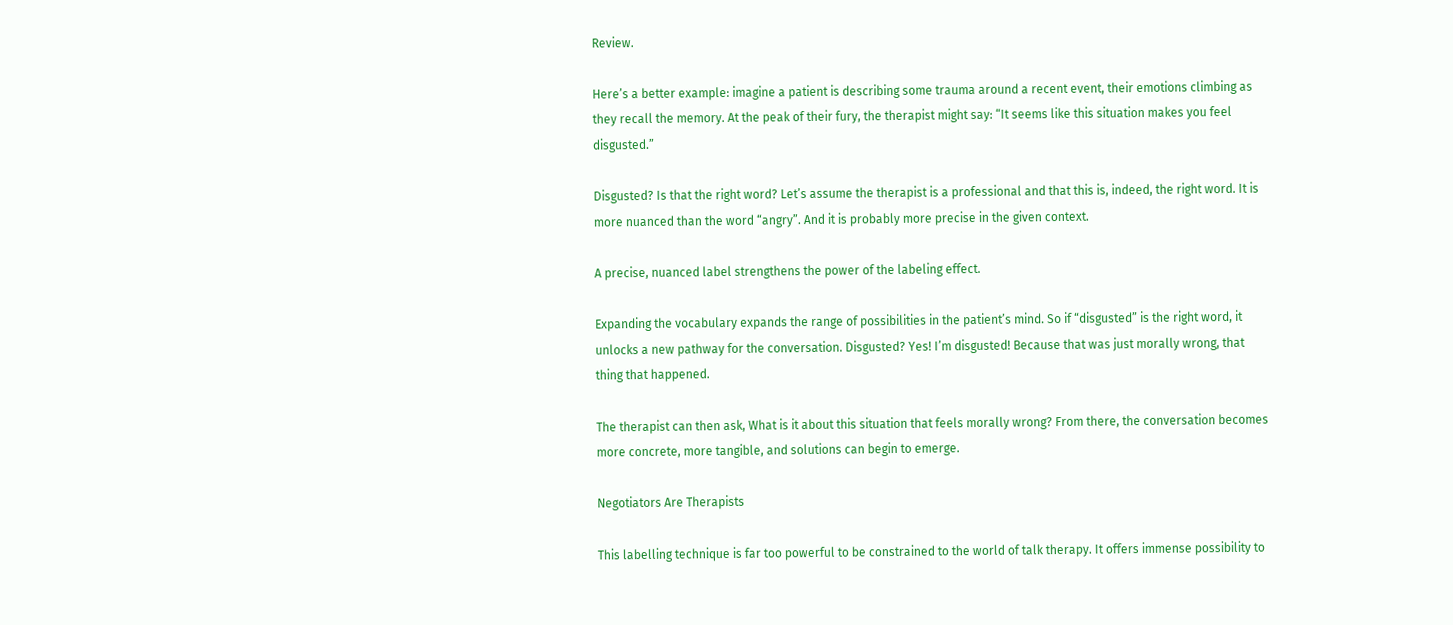Review.

Here’s a better example: imagine a patient is describing some trauma around a recent event, their emotions climbing as they recall the memory. At the peak of their fury, the therapist might say: “It seems like this situation makes you feel disgusted.”

Disgusted? Is that the right word? Let’s assume the therapist is a professional and that this is, indeed, the right word. It is more nuanced than the word “angry”. And it is probably more precise in the given context.

A precise, nuanced label strengthens the power of the labeling effect.

Expanding the vocabulary expands the range of possibilities in the patient’s mind. So if “disgusted” is the right word, it unlocks a new pathway for the conversation. Disgusted? Yes! I’m disgusted! Because that was just morally wrong, that thing that happened.

The therapist can then ask, What is it about this situation that feels morally wrong? From there, the conversation becomes more concrete, more tangible, and solutions can begin to emerge.

Negotiators Are Therapists

This labelling technique is far too powerful to be constrained to the world of talk therapy. It offers immense possibility to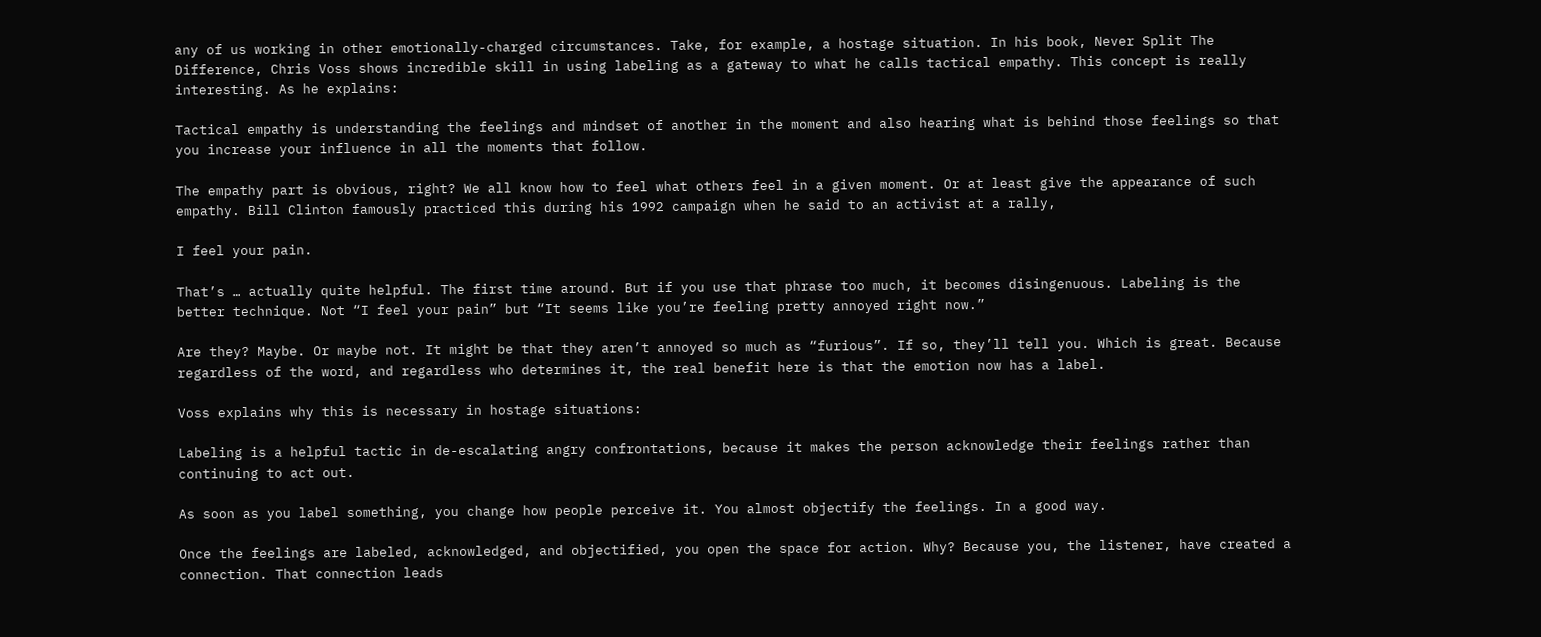any of us working in other emotionally-charged circumstances. Take, for example, a hostage situation. In his book, Never Split The Difference, Chris Voss shows incredible skill in using labeling as a gateway to what he calls tactical empathy. This concept is really interesting. As he explains:

Tactical empathy is understanding the feelings and mindset of another in the moment and also hearing what is behind those feelings so that you increase your influence in all the moments that follow.

The empathy part is obvious, right? We all know how to feel what others feel in a given moment. Or at least give the appearance of such empathy. Bill Clinton famously practiced this during his 1992 campaign when he said to an activist at a rally,

I feel your pain.

That’s … actually quite helpful. The first time around. But if you use that phrase too much, it becomes disingenuous. Labeling is the better technique. Not “I feel your pain” but “It seems like you’re feeling pretty annoyed right now.”

Are they? Maybe. Or maybe not. It might be that they aren’t annoyed so much as “furious”. If so, they’ll tell you. Which is great. Because regardless of the word, and regardless who determines it, the real benefit here is that the emotion now has a label.

Voss explains why this is necessary in hostage situations:

Labeling is a helpful tactic in de-escalating angry confrontations, because it makes the person acknowledge their feelings rather than continuing to act out.

As soon as you label something, you change how people perceive it. You almost objectify the feelings. In a good way.

Once the feelings are labeled, acknowledged, and objectified, you open the space for action. Why? Because you, the listener, have created a connection. That connection leads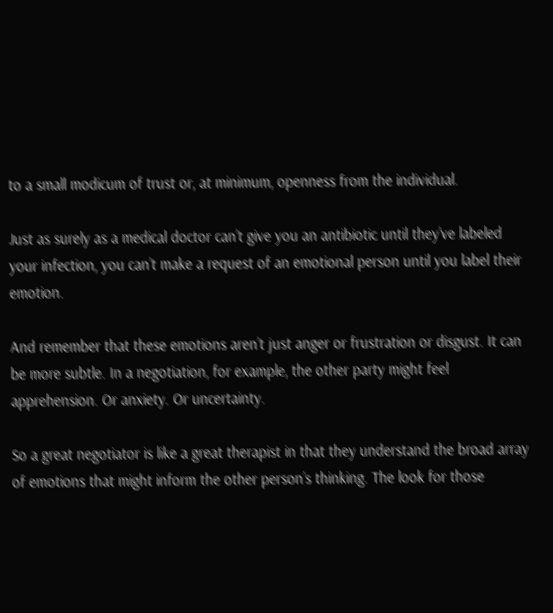to a small modicum of trust or, at minimum, openness from the individual.

Just as surely as a medical doctor can’t give you an antibiotic until they’ve labeled your infection, you can’t make a request of an emotional person until you label their emotion.

And remember that these emotions aren’t just anger or frustration or disgust. It can be more subtle. In a negotiation, for example, the other party might feel apprehension. Or anxiety. Or uncertainty.

So a great negotiator is like a great therapist in that they understand the broad array of emotions that might inform the other person’s thinking. The look for those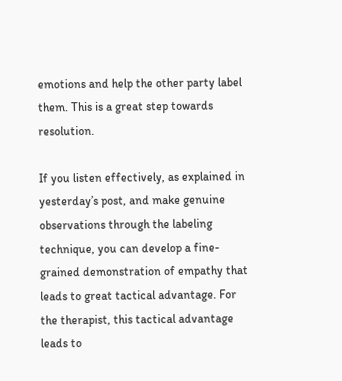emotions and help the other party label them. This is a great step towards resolution.

If you listen effectively, as explained in yesterday’s post, and make genuine observations through the labeling technique, you can develop a fine-grained demonstration of empathy that leads to great tactical advantage. For the therapist, this tactical advantage leads to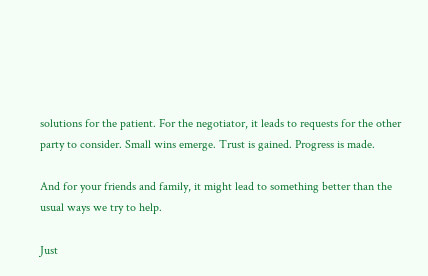solutions for the patient. For the negotiator, it leads to requests for the other party to consider. Small wins emerge. Trust is gained. Progress is made.

And for your friends and family, it might lead to something better than the usual ways we try to help.

Just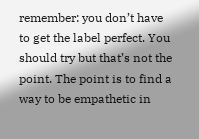remember: you don’t have to get the label perfect. You should try but that’s not the point. The point is to find a way to be empathetic in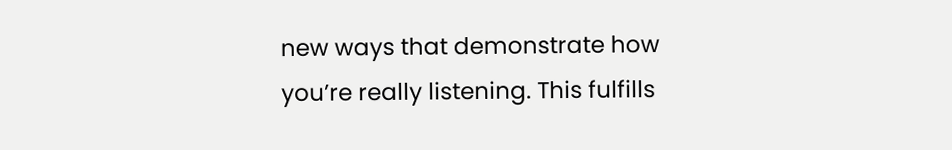new ways that demonstrate how you’re really listening. This fulfills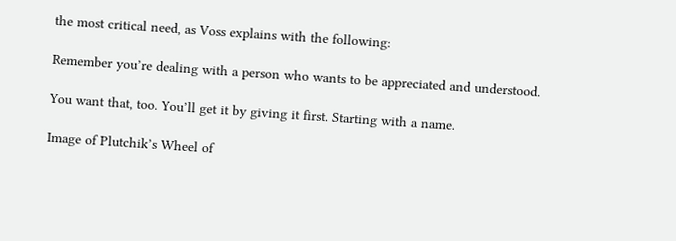the most critical need, as Voss explains with the following:

Remember you’re dealing with a person who wants to be appreciated and understood.

You want that, too. You’ll get it by giving it first. Starting with a name.

Image of Plutchik’s Wheel of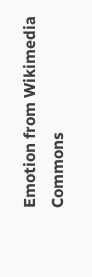Emotion from Wikimedia Commons